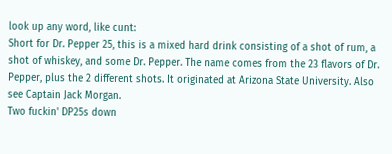look up any word, like cunt:
Short for Dr. Pepper 25, this is a mixed hard drink consisting of a shot of rum, a shot of whiskey, and some Dr. Pepper. The name comes from the 23 flavors of Dr. Pepper, plus the 2 different shots. It originated at Arizona State University. Also see Captain Jack Morgan.
Two fuckin' DP25s down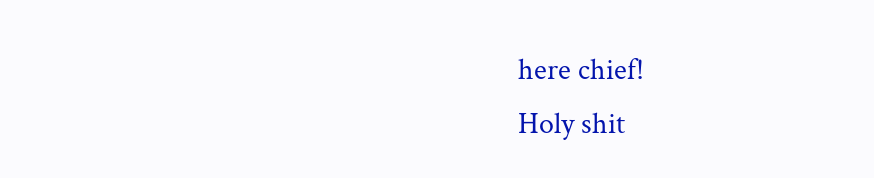here chief!
Holy shit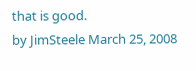that is good.
by JimSteele March 25, 2008